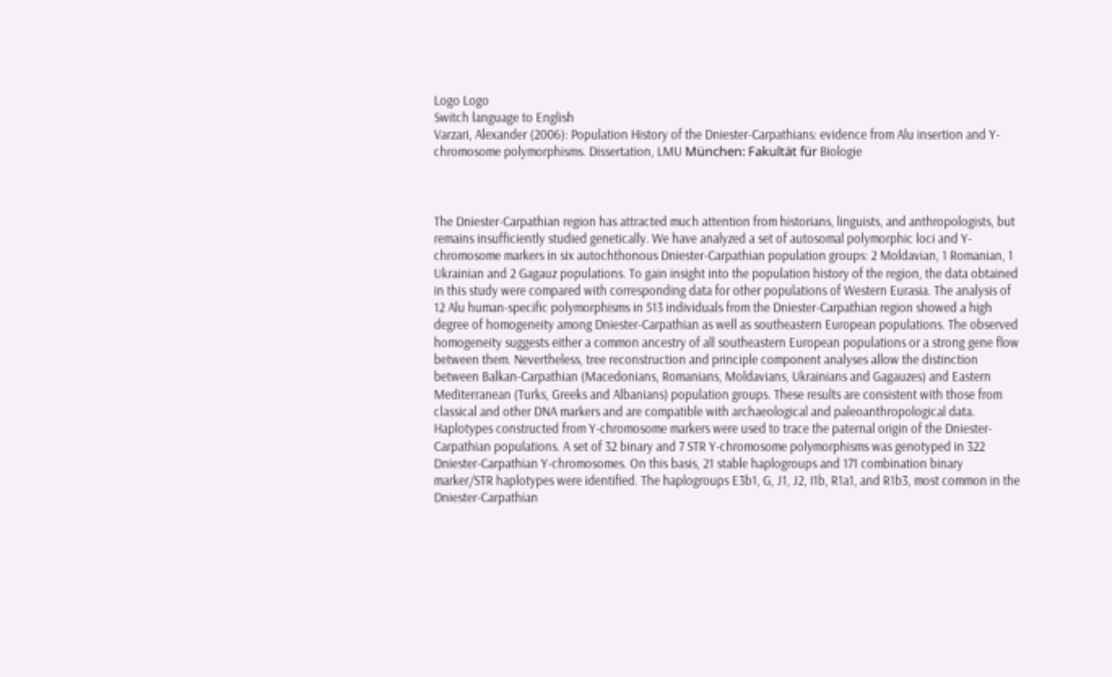Logo Logo
Switch language to English
Varzari, Alexander (2006): Population History of the Dniester-Carpathians: evidence from Alu insertion and Y-chromosome polymorphisms. Dissertation, LMU München: Fakultät für Biologie



The Dniester-Carpathian region has attracted much attention from historians, linguists, and anthropologists, but remains insufficiently studied genetically. We have analyzed a set of autosomal polymorphic loci and Y-chromosome markers in six autochthonous Dniester-Carpathian population groups: 2 Moldavian, 1 Romanian, 1 Ukrainian and 2 Gagauz populations. To gain insight into the population history of the region, the data obtained in this study were compared with corresponding data for other populations of Western Eurasia. The analysis of 12 Alu human-specific polymorphisms in 513 individuals from the Dniester-Carpathian region showed a high degree of homogeneity among Dniester-Carpathian as well as southeastern European populations. The observed homogeneity suggests either a common ancestry of all southeastern European populations or a strong gene flow between them. Nevertheless, tree reconstruction and principle component analyses allow the distinction between Balkan-Carpathian (Macedonians, Romanians, Moldavians, Ukrainians and Gagauzes) and Eastern Mediterranean (Turks, Greeks and Albanians) population groups. These results are consistent with those from classical and other DNA markers and are compatible with archaeological and paleoanthropological data. Haplotypes constructed from Y-chromosome markers were used to trace the paternal origin of the Dniester-Carpathian populations. A set of 32 binary and 7 STR Y-chromosome polymorphisms was genotyped in 322 Dniester-Carpathian Y-chromosomes. On this basis, 21 stable haplogroups and 171 combination binary marker/STR haplotypes were identified. The haplogroups E3b1, G, J1, J2, I1b, R1a1, and R1b3, most common in the Dniester-Carpathian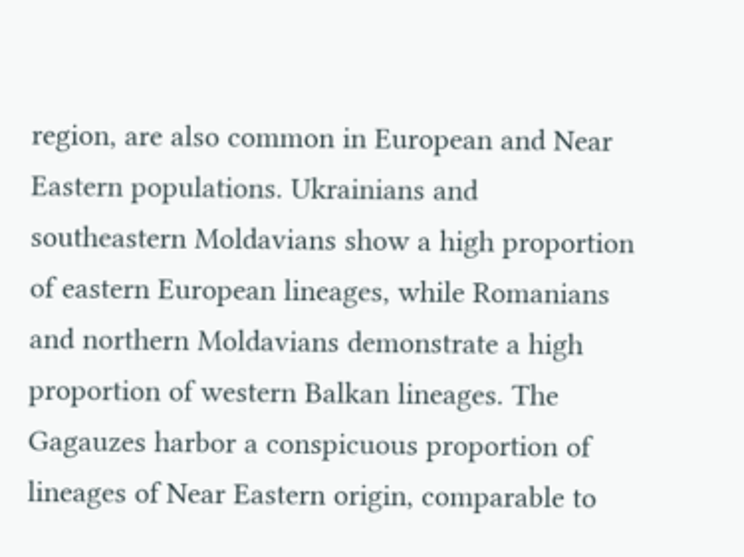region, are also common in European and Near Eastern populations. Ukrainians and southeastern Moldavians show a high proportion of eastern European lineages, while Romanians and northern Moldavians demonstrate a high proportion of western Balkan lineages. The Gagauzes harbor a conspicuous proportion of lineages of Near Eastern origin, comparable to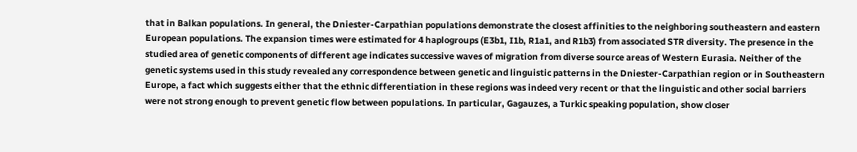that in Balkan populations. In general, the Dniester-Carpathian populations demonstrate the closest affinities to the neighboring southeastern and eastern European populations. The expansion times were estimated for 4 haplogroups (E3b1, I1b, R1a1, and R1b3) from associated STR diversity. The presence in the studied area of genetic components of different age indicates successive waves of migration from diverse source areas of Western Eurasia. Neither of the genetic systems used in this study revealed any correspondence between genetic and linguistic patterns in the Dniester-Carpathian region or in Southeastern Europe, a fact which suggests either that the ethnic differentiation in these regions was indeed very recent or that the linguistic and other social barriers were not strong enough to prevent genetic flow between populations. In particular, Gagauzes, a Turkic speaking population, show closer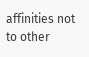affinities not to other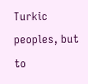Turkic peoples, but to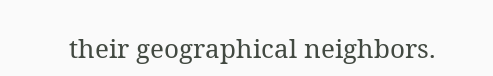their geographical neighbors.